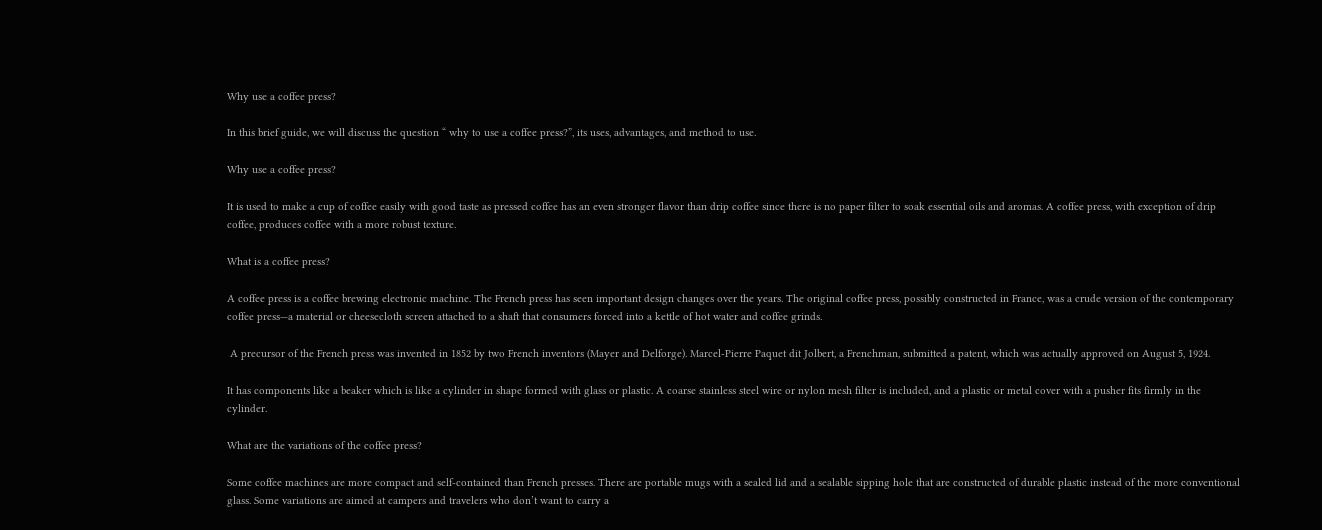Why use a coffee press?

In this brief guide, we will discuss the question “ why to use a coffee press?”, its uses, advantages, and method to use.

Why use a coffee press?

It is used to make a cup of coffee easily with good taste as pressed coffee has an even stronger flavor than drip coffee since there is no paper filter to soak essential oils and aromas. A coffee press, with exception of drip coffee, produces coffee with a more robust texture.

What is a coffee press?

A coffee press is a coffee brewing electronic machine. The French press has seen important design changes over the years. The original coffee press, possibly constructed in France, was a crude version of the contemporary coffee press—a material or cheesecloth screen attached to a shaft that consumers forced into a kettle of hot water and coffee grinds.

 A precursor of the French press was invented in 1852 by two French inventors (Mayer and Delforge). Marcel-Pierre Paquet dit Jolbert, a Frenchman, submitted a patent, which was actually approved on August 5, 1924.

It has components like a beaker which is like a cylinder in shape formed with glass or plastic. A coarse stainless steel wire or nylon mesh filter is included, and a plastic or metal cover with a pusher fits firmly in the cylinder.

What are the variations of the coffee press?

Some coffee machines are more compact and self-contained than French presses. There are portable mugs with a sealed lid and a sealable sipping hole that are constructed of durable plastic instead of the more conventional glass. Some variations are aimed at campers and travelers who don’t want to carry a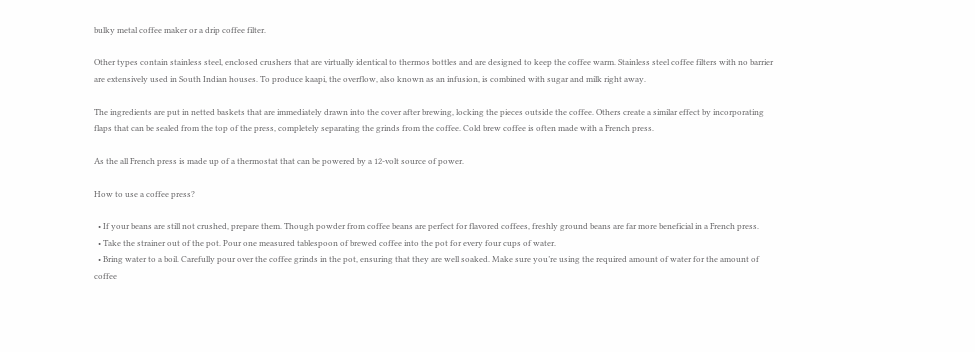bulky metal coffee maker or a drip coffee filter.

Other types contain stainless steel, enclosed crushers that are virtually identical to thermos bottles and are designed to keep the coffee warm. Stainless steel coffee filters with no barrier are extensively used in South Indian houses. To produce kaapi, the overflow, also known as an infusion, is combined with sugar and milk right away.

The ingredients are put in netted baskets that are immediately drawn into the cover after brewing, locking the pieces outside the coffee. Others create a similar effect by incorporating flaps that can be sealed from the top of the press, completely separating the grinds from the coffee. Cold brew coffee is often made with a French press.

As the all French press is made up of a thermostat that can be powered by a 12-volt source of power.

How to use a coffee press?

  • If your beans are still not crushed, prepare them. Though powder from coffee beans are perfect for flavored coffees, freshly ground beans are far more beneficial in a French press.
  • Take the strainer out of the pot. Pour one measured tablespoon of brewed coffee into the pot for every four cups of water.
  • Bring water to a boil. Carefully pour over the coffee grinds in the pot, ensuring that they are well soaked. Make sure you’re using the required amount of water for the amount of coffee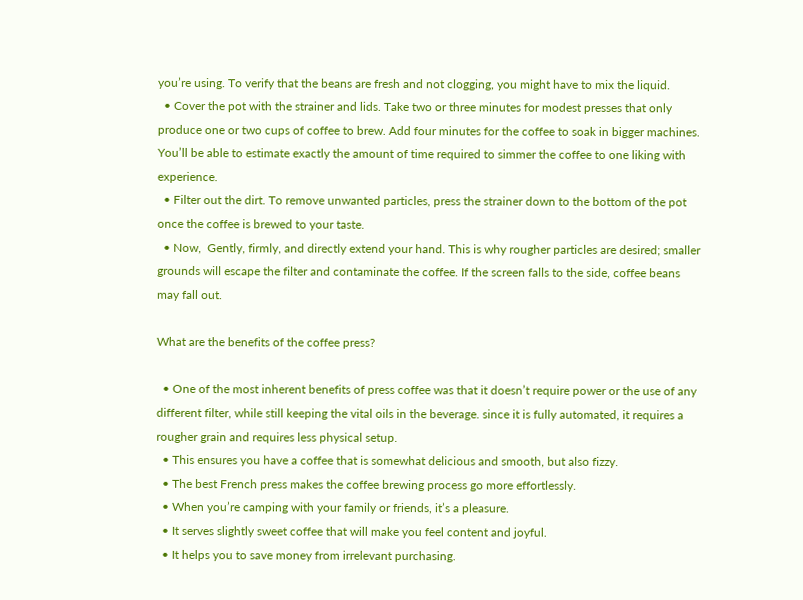you’re using. To verify that the beans are fresh and not clogging, you might have to mix the liquid.
  • Cover the pot with the strainer and lids. Take two or three minutes for modest presses that only produce one or two cups of coffee to brew. Add four minutes for the coffee to soak in bigger machines. You’ll be able to estimate exactly the amount of time required to simmer the coffee to one liking with experience.
  • Filter out the dirt. To remove unwanted particles, press the strainer down to the bottom of the pot once the coffee is brewed to your taste.
  • Now,  Gently, firmly, and directly extend your hand. This is why rougher particles are desired; smaller grounds will escape the filter and contaminate the coffee. If the screen falls to the side, coffee beans may fall out.

What are the benefits of the coffee press?

  • One of the most inherent benefits of press coffee was that it doesn’t require power or the use of any different filter, while still keeping the vital oils in the beverage. since it is fully automated, it requires a rougher grain and requires less physical setup.
  • This ensures you have a coffee that is somewhat delicious and smooth, but also fizzy.
  • The best French press makes the coffee brewing process go more effortlessly.
  • When you’re camping with your family or friends, it’s a pleasure.
  • It serves slightly sweet coffee that will make you feel content and joyful.
  • It helps you to save money from irrelevant purchasing.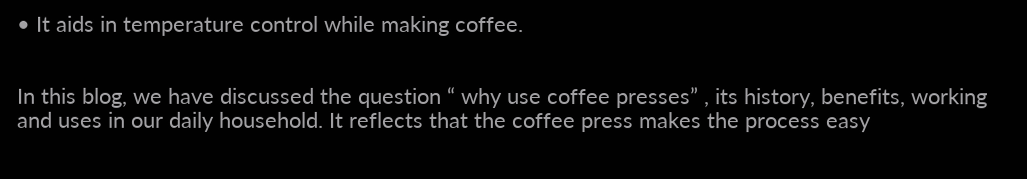• It aids in temperature control while making coffee.


In this blog, we have discussed the question “ why use coffee presses” , its history, benefits, working and uses in our daily household. It reflects that the coffee press makes the process easy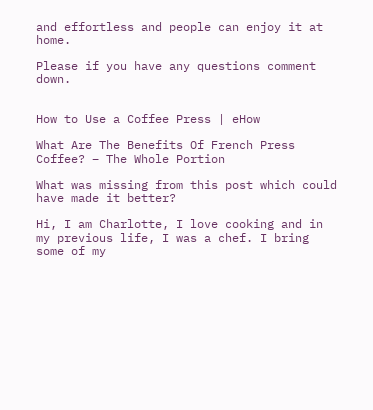and effortless and people can enjoy it at home.

Please if you have any questions comment down.


How to Use a Coffee Press | eHow

What Are The Benefits Of French Press Coffee? – The Whole Portion

What was missing from this post which could have made it better?

Hi, I am Charlotte, I love cooking and in my previous life, I was a chef. I bring some of my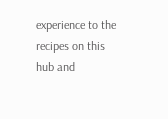experience to the recipes on this hub and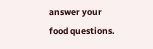answer your food questions.